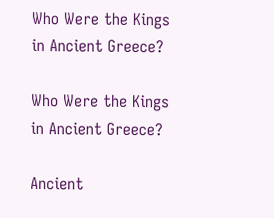Who Were the Kings in Ancient Greece?

Who Were the Kings in Ancient Greece?

Ancient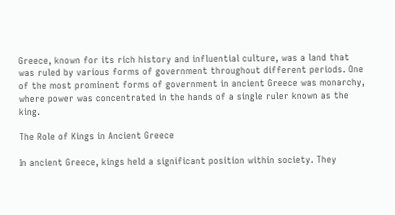Greece, known for its rich history and influential culture, was a land that was ruled by various forms of government throughout different periods. One of the most prominent forms of government in ancient Greece was monarchy, where power was concentrated in the hands of a single ruler known as the king.

The Role of Kings in Ancient Greece

In ancient Greece, kings held a significant position within society. They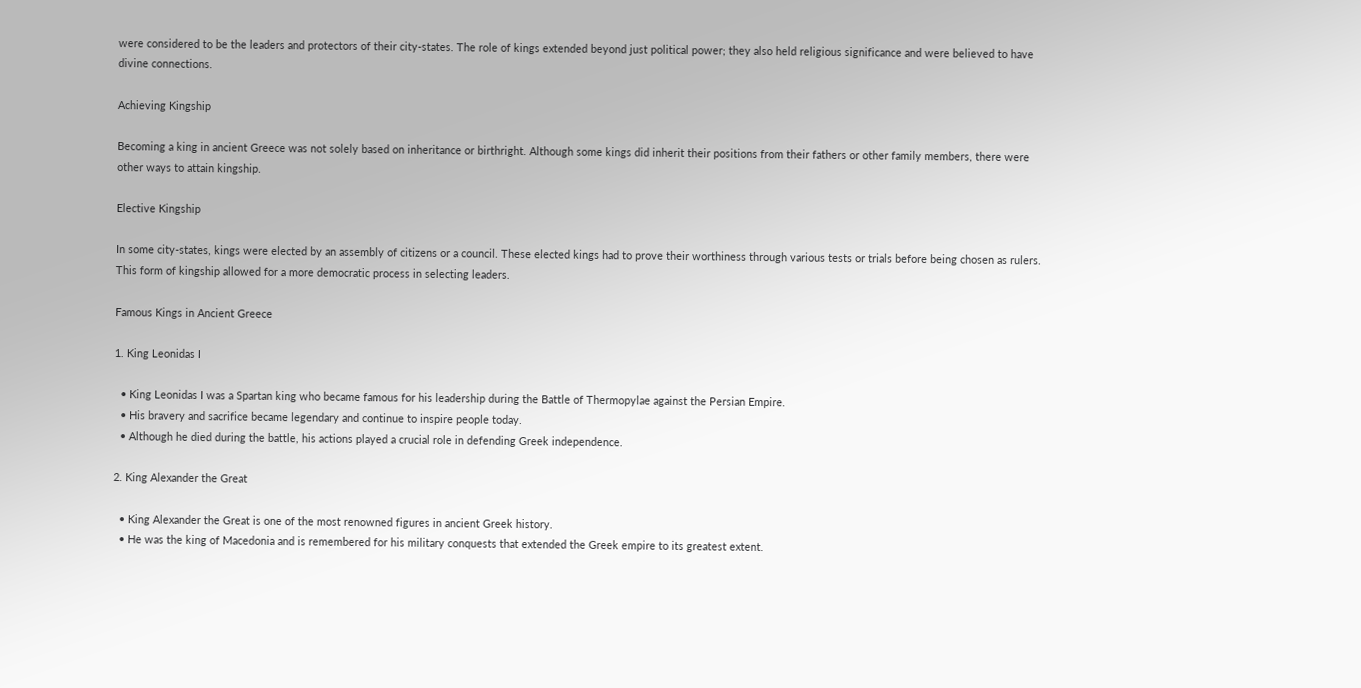were considered to be the leaders and protectors of their city-states. The role of kings extended beyond just political power; they also held religious significance and were believed to have divine connections.

Achieving Kingship

Becoming a king in ancient Greece was not solely based on inheritance or birthright. Although some kings did inherit their positions from their fathers or other family members, there were other ways to attain kingship.

Elective Kingship

In some city-states, kings were elected by an assembly of citizens or a council. These elected kings had to prove their worthiness through various tests or trials before being chosen as rulers. This form of kingship allowed for a more democratic process in selecting leaders.

Famous Kings in Ancient Greece

1. King Leonidas I

  • King Leonidas I was a Spartan king who became famous for his leadership during the Battle of Thermopylae against the Persian Empire.
  • His bravery and sacrifice became legendary and continue to inspire people today.
  • Although he died during the battle, his actions played a crucial role in defending Greek independence.

2. King Alexander the Great

  • King Alexander the Great is one of the most renowned figures in ancient Greek history.
  • He was the king of Macedonia and is remembered for his military conquests that extended the Greek empire to its greatest extent.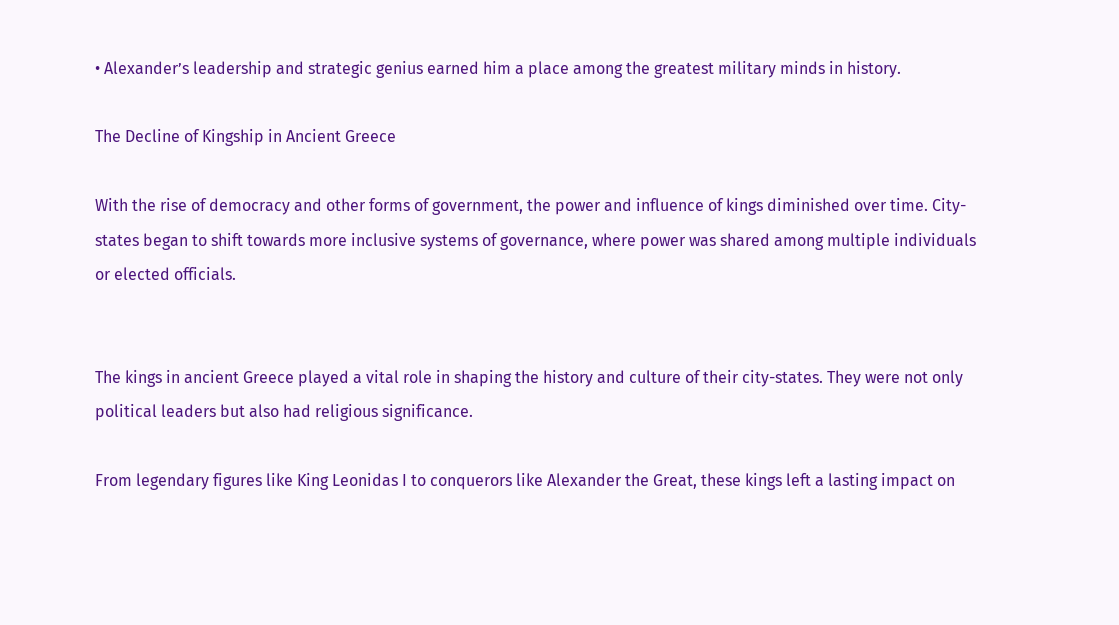• Alexander’s leadership and strategic genius earned him a place among the greatest military minds in history.

The Decline of Kingship in Ancient Greece

With the rise of democracy and other forms of government, the power and influence of kings diminished over time. City-states began to shift towards more inclusive systems of governance, where power was shared among multiple individuals or elected officials.


The kings in ancient Greece played a vital role in shaping the history and culture of their city-states. They were not only political leaders but also had religious significance.

From legendary figures like King Leonidas I to conquerors like Alexander the Great, these kings left a lasting impact on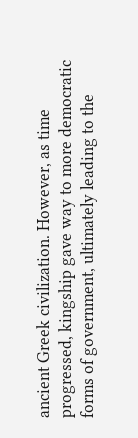ancient Greek civilization. However, as time progressed, kingship gave way to more democratic forms of government, ultimately leading to the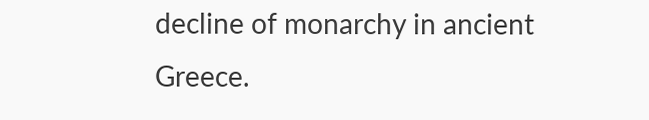decline of monarchy in ancient Greece.